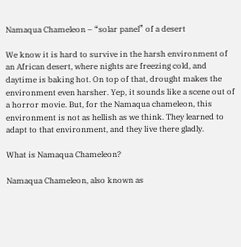Namaqua Chameleon – “solar panel” of a desert

We know it is hard to survive in the harsh environment of an African desert, where nights are freezing cold, and daytime is baking hot. On top of that, drought makes the environment even harsher. Yep, it sounds like a scene out of a horror movie. But, for the Namaqua chameleon, this environment is not as hellish as we think. They learned to adapt to that environment, and they live there gladly.

What is Namaqua Chameleon?

Namaqua Chameleon, also known as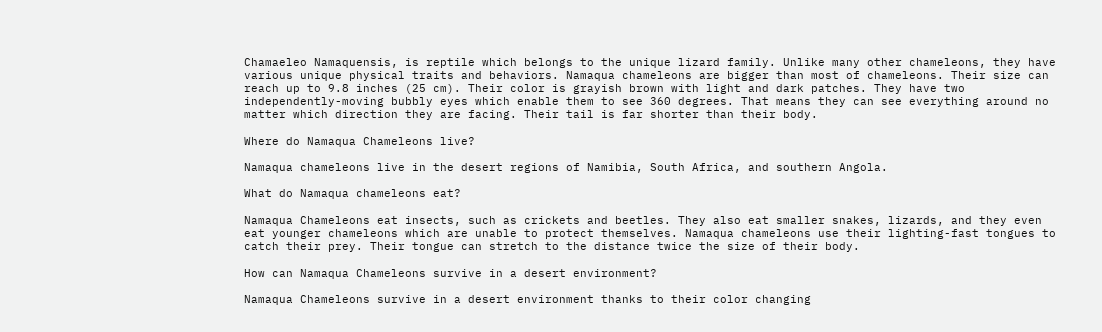Chamaeleo Namaquensis, is reptile which belongs to the unique lizard family. Unlike many other chameleons, they have various unique physical traits and behaviors. Namaqua chameleons are bigger than most of chameleons. Their size can reach up to 9.8 inches (25 cm). Their color is grayish brown with light and dark patches. They have two independently-moving bubbly eyes which enable them to see 360 degrees. That means they can see everything around no matter which direction they are facing. Their tail is far shorter than their body.

Where do Namaqua Chameleons live?

Namaqua chameleons live in the desert regions of Namibia, South Africa, and southern Angola.

What do Namaqua chameleons eat?

Namaqua Chameleons eat insects, such as crickets and beetles. They also eat smaller snakes, lizards, and they even eat younger chameleons which are unable to protect themselves. Namaqua chameleons use their lighting-fast tongues to catch their prey. Their tongue can stretch to the distance twice the size of their body.

How can Namaqua Chameleons survive in a desert environment?

Namaqua Chameleons survive in a desert environment thanks to their color changing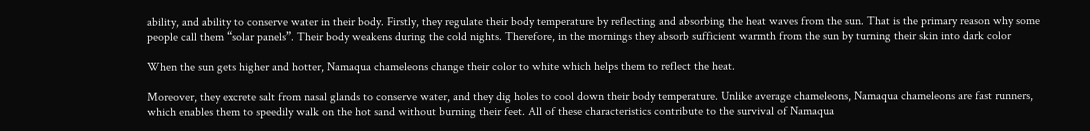ability, and ability to conserve water in their body. Firstly, they regulate their body temperature by reflecting and absorbing the heat waves from the sun. That is the primary reason why some people call them “solar panels”. Their body weakens during the cold nights. Therefore, in the mornings they absorb sufficient warmth from the sun by turning their skin into dark color

When the sun gets higher and hotter, Namaqua chameleons change their color to white which helps them to reflect the heat.

Moreover, they excrete salt from nasal glands to conserve water, and they dig holes to cool down their body temperature. Unlike average chameleons, Namaqua chameleons are fast runners, which enables them to speedily walk on the hot sand without burning their feet. All of these characteristics contribute to the survival of Namaqua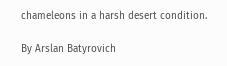chameleons in a harsh desert condition.

By Arslan Batyrovich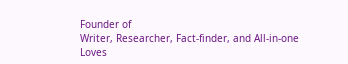Founder of
Writer, Researcher, Fact-finder, and All-in-one
Loves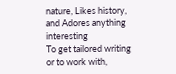nature, Likes history, and Adores anything interesting
To get tailored writing or to work with,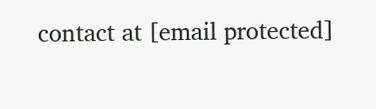contact at [email protected]